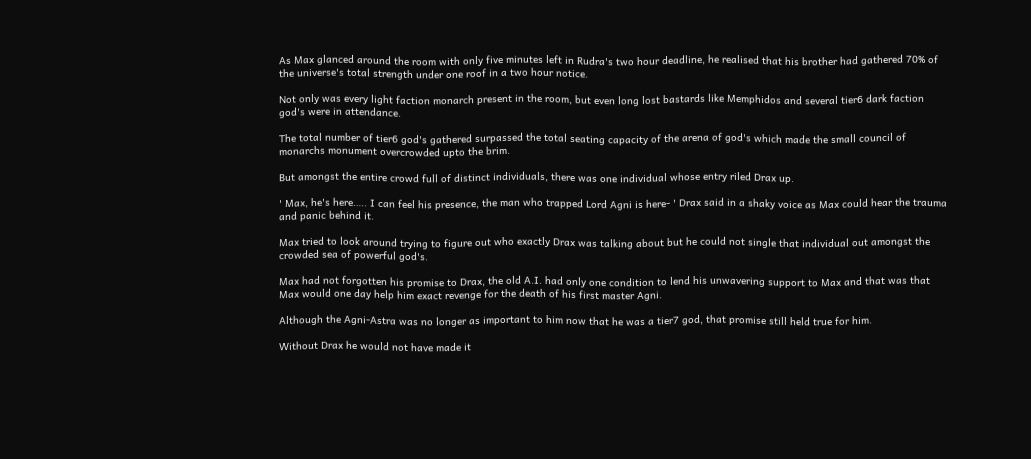As Max glanced around the room with only five minutes left in Rudra's two hour deadline, he realised that his brother had gathered 70% of the universe's total strength under one roof in a two hour notice.

Not only was every light faction monarch present in the room, but even long lost bastards like Memphidos and several tier6 dark faction god's were in attendance.

The total number of tier6 god's gathered surpassed the total seating capacity of the arena of god's which made the small council of monarchs monument overcrowded upto the brim.

But amongst the entire crowd full of distinct individuals, there was one individual whose entry riled Drax up.

' Max, he's here….. I can feel his presence, the man who trapped Lord Agni is here- ' Drax said in a shaky voice as Max could hear the trauma and panic behind it.

Max tried to look around trying to figure out who exactly Drax was talking about but he could not single that individual out amongst the crowded sea of powerful god's.

Max had not forgotten his promise to Drax, the old A.I. had only one condition to lend his unwavering support to Max and that was that Max would one day help him exact revenge for the death of his first master Agni.

Although the Agni-Astra was no longer as important to him now that he was a tier7 god, that promise still held true for him.

Without Drax he would not have made it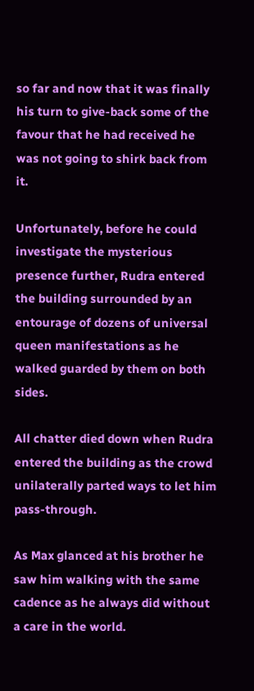so far and now that it was finally his turn to give-back some of the favour that he had received he was not going to shirk back from it.

Unfortunately, before he could investigate the mysterious presence further, Rudra entered the building surrounded by an entourage of dozens of universal queen manifestations as he walked guarded by them on both sides.

All chatter died down when Rudra entered the building as the crowd unilaterally parted ways to let him pass-through.

As Max glanced at his brother he saw him walking with the same cadence as he always did without a care in the world.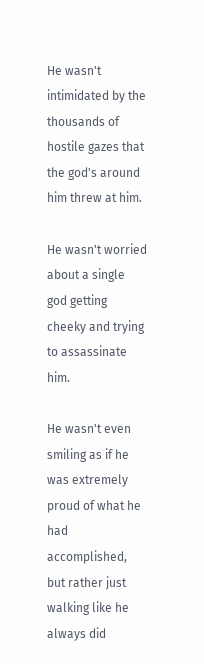He wasn't intimidated by the thousands of hostile gazes that the god's around him threw at him.

He wasn't worried about a single god getting cheeky and trying to assassinate him.

He wasn't even smiling as if he was extremely proud of what he had accomplished, but rather just walking like he always did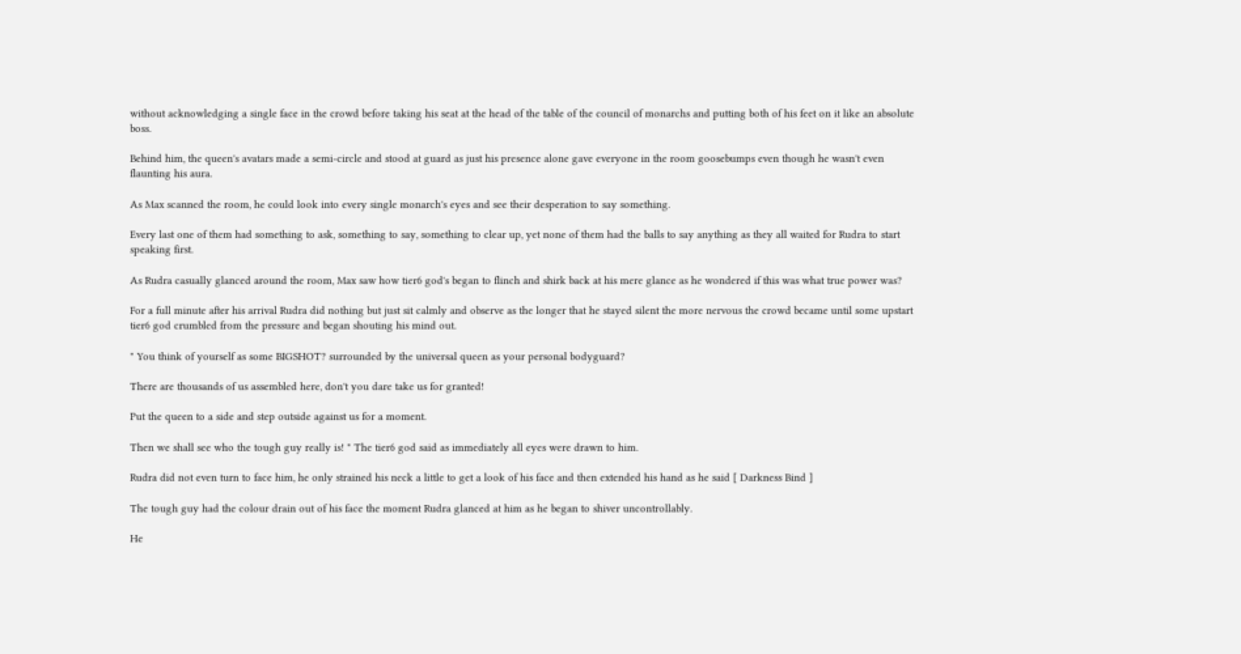without acknowledging a single face in the crowd before taking his seat at the head of the table of the council of monarchs and putting both of his feet on it like an absolute boss.

Behind him, the queen's avatars made a semi-circle and stood at guard as just his presence alone gave everyone in the room goosebumps even though he wasn't even flaunting his aura.

As Max scanned the room, he could look into every single monarch's eyes and see their desperation to say something.

Every last one of them had something to ask, something to say, something to clear up, yet none of them had the balls to say anything as they all waited for Rudra to start speaking first.

As Rudra casually glanced around the room, Max saw how tier6 god's began to flinch and shirk back at his mere glance as he wondered if this was what true power was?

For a full minute after his arrival Rudra did nothing but just sit calmly and observe as the longer that he stayed silent the more nervous the crowd became until some upstart tier6 god crumbled from the pressure and began shouting his mind out.

" You think of yourself as some BIGSHOT? surrounded by the universal queen as your personal bodyguard?

There are thousands of us assembled here, don't you dare take us for granted!

Put the queen to a side and step outside against us for a moment.

Then we shall see who the tough guy really is! " The tier6 god said as immediately all eyes were drawn to him.

Rudra did not even turn to face him, he only strained his neck a little to get a look of his face and then extended his hand as he said [ Darkness Bind ]

The tough guy had the colour drain out of his face the moment Rudra glanced at him as he began to shiver uncontrollably.

He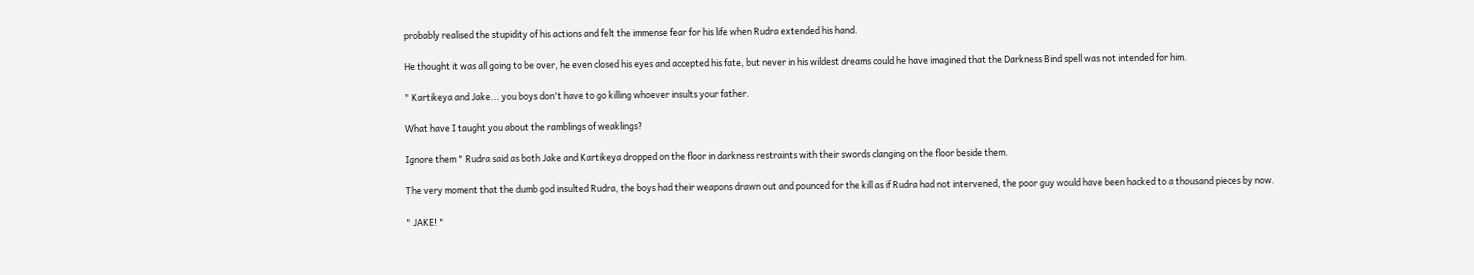probably realised the stupidity of his actions and felt the immense fear for his life when Rudra extended his hand.

He thought it was all going to be over, he even closed his eyes and accepted his fate, but never in his wildest dreams could he have imagined that the Darkness Bind spell was not intended for him.

" Kartikeya and Jake... you boys don't have to go killing whoever insults your father.

What have I taught you about the ramblings of weaklings?

Ignore them " Rudra said as both Jake and Kartikeya dropped on the floor in darkness restraints with their swords clanging on the floor beside them.

The very moment that the dumb god insulted Rudra, the boys had their weapons drawn out and pounced for the kill as if Rudra had not intervened, the poor guy would have been hacked to a thousand pieces by now.

" JAKE! "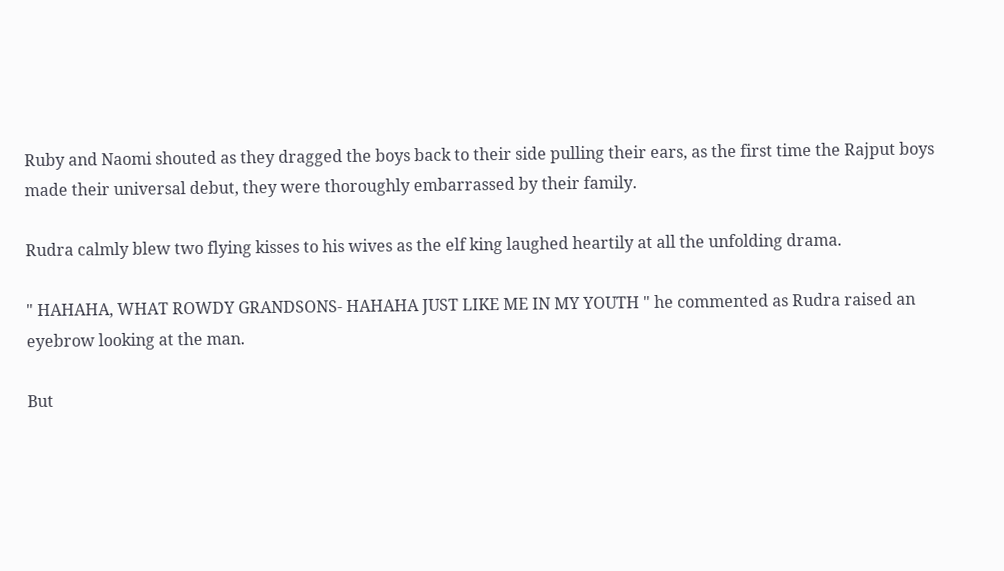Ruby and Naomi shouted as they dragged the boys back to their side pulling their ears, as the first time the Rajput boys made their universal debut, they were thoroughly embarrassed by their family.

Rudra calmly blew two flying kisses to his wives as the elf king laughed heartily at all the unfolding drama.

" HAHAHA, WHAT ROWDY GRANDSONS- HAHAHA JUST LIKE ME IN MY YOUTH " he commented as Rudra raised an eyebrow looking at the man.

But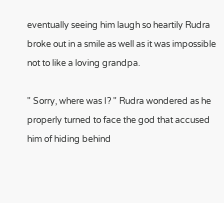eventually seeing him laugh so heartily Rudra broke out in a smile as well as it was impossible not to like a loving grandpa.

" Sorry, where was I? " Rudra wondered as he properly turned to face the god that accused him of hiding behind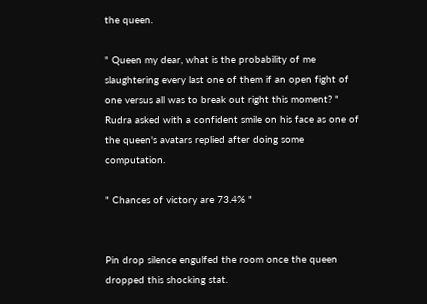the queen.

" Queen my dear, what is the probability of me slaughtering every last one of them if an open fight of one versus all was to break out right this moment? " Rudra asked with a confident smile on his face as one of the queen's avatars replied after doing some computation.

" Chances of victory are 73.4% "


Pin drop silence engulfed the room once the queen dropped this shocking stat.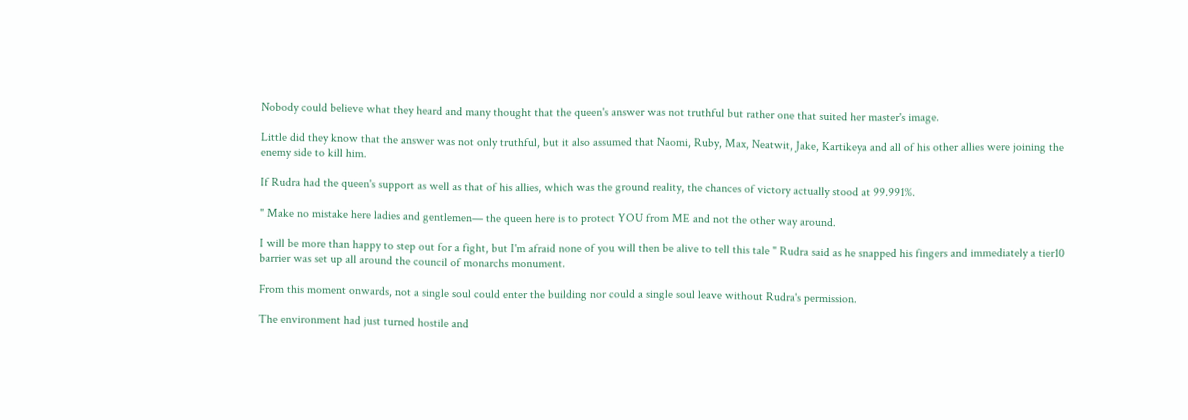Nobody could believe what they heard and many thought that the queen's answer was not truthful but rather one that suited her master's image.

Little did they know that the answer was not only truthful, but it also assumed that Naomi, Ruby, Max, Neatwit, Jake, Kartikeya and all of his other allies were joining the enemy side to kill him.

If Rudra had the queen's support as well as that of his allies, which was the ground reality, the chances of victory actually stood at 99.991%.

" Make no mistake here ladies and gentlemen— the queen here is to protect YOU from ME and not the other way around.

I will be more than happy to step out for a fight, but I'm afraid none of you will then be alive to tell this tale " Rudra said as he snapped his fingers and immediately a tier10 barrier was set up all around the council of monarchs monument.

From this moment onwards, not a single soul could enter the building nor could a single soul leave without Rudra's permission.

The environment had just turned hostile and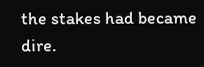the stakes had became dire.